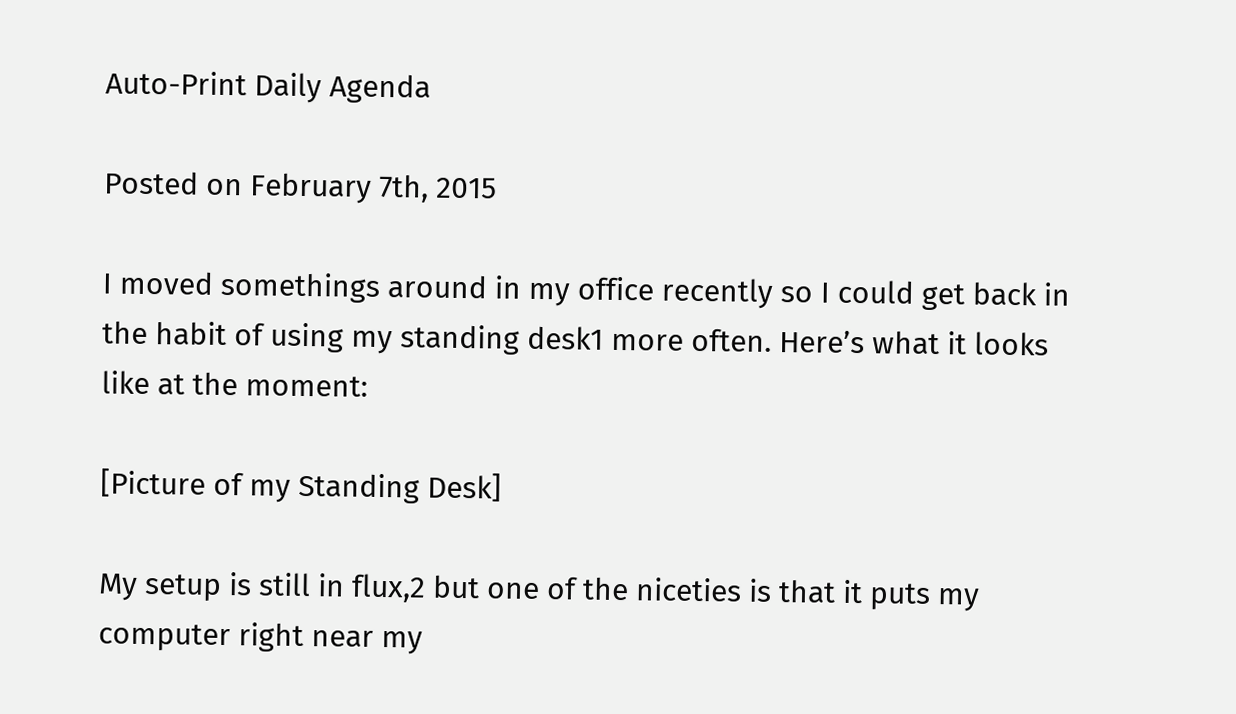Auto-Print Daily Agenda

Posted on February 7th, 2015

I moved somethings around in my office recently so I could get back in the habit of using my standing desk1 more often. Here’s what it looks like at the moment:

[Picture of my Standing Desk]

My setup is still in flux,2 but one of the niceties is that it puts my computer right near my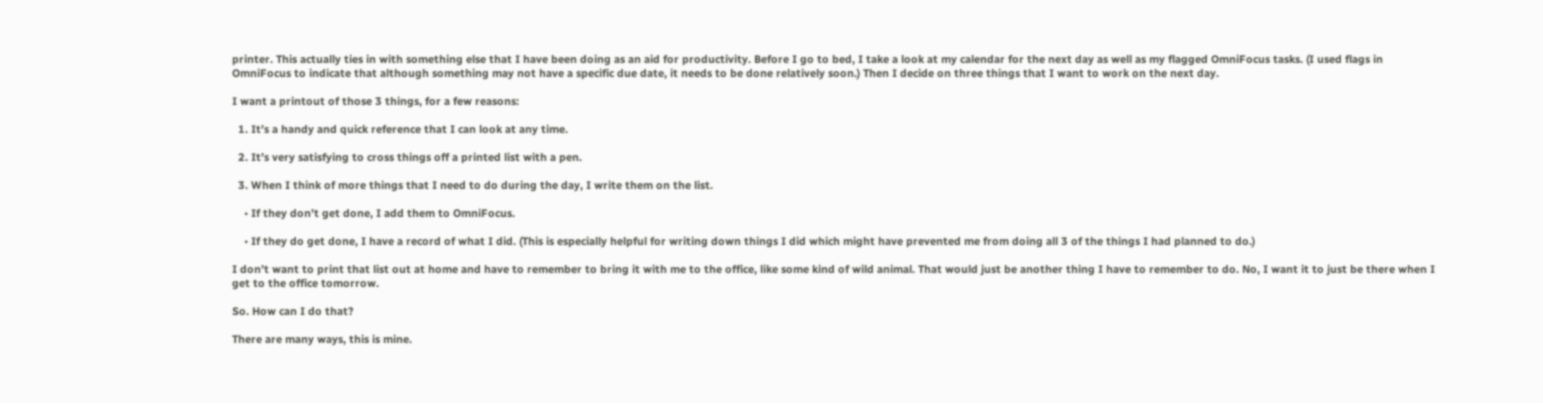printer. This actually ties in with something else that I have been doing as an aid for productivity. Before I go to bed, I take a look at my calendar for the next day as well as my flagged OmniFocus tasks. (I used flags in OmniFocus to indicate that although something may not have a specific due date, it needs to be done relatively soon.) Then I decide on three things that I want to work on the next day.

I want a printout of those 3 things, for a few reasons:

  1. It’s a handy and quick reference that I can look at any time.

  2. It’s very satisfying to cross things off a printed list with a pen.

  3. When I think of more things that I need to do during the day, I write them on the list.

    • If they don’t get done, I add them to OmniFocus.

    • If they do get done, I have a record of what I did. (This is especially helpful for writing down things I did which might have prevented me from doing all 3 of the things I had planned to do.)

I don’t want to print that list out at home and have to remember to bring it with me to the office, like some kind of wild animal. That would just be another thing I have to remember to do. No, I want it to just be there when I get to the office tomorrow.

So. How can I do that?

There are many ways, this is mine.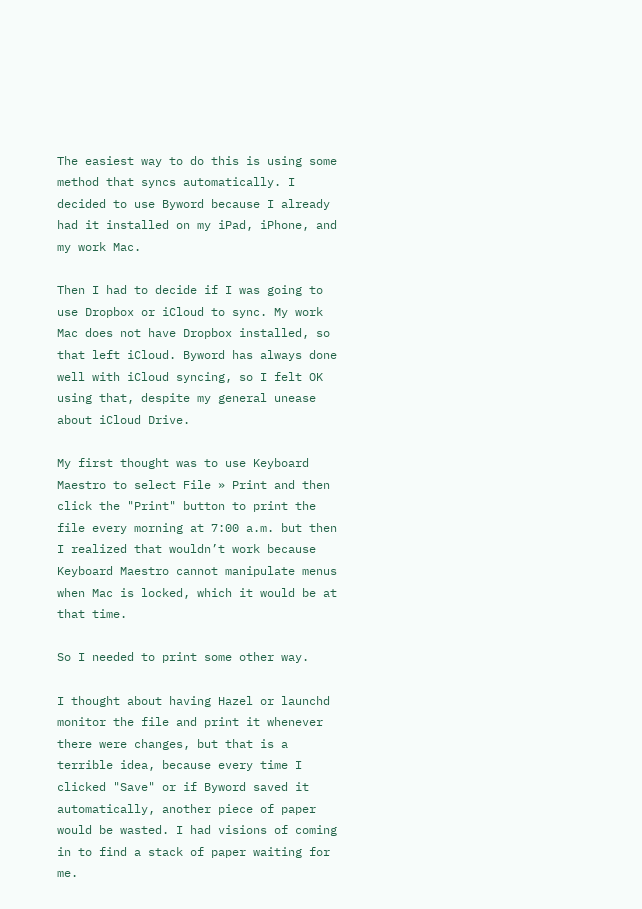The easiest way to do this is using some method that syncs automatically. I decided to use Byword because I already had it installed on my iPad, iPhone, and my work Mac.

Then I had to decide if I was going to use Dropbox or iCloud to sync. My work Mac does not have Dropbox installed, so that left iCloud. Byword has always done well with iCloud syncing, so I felt OK using that, despite my general unease about iCloud Drive.

My first thought was to use Keyboard Maestro to select File » Print and then click the "Print" button to print the file every morning at 7:00 a.m. but then I realized that wouldn’t work because Keyboard Maestro cannot manipulate menus when Mac is locked, which it would be at that time.

So I needed to print some other way.

I thought about having Hazel or launchd monitor the file and print it whenever there were changes, but that is a terrible idea, because every time I clicked "Save" or if Byword saved it automatically, another piece of paper would be wasted. I had visions of coming in to find a stack of paper waiting for me.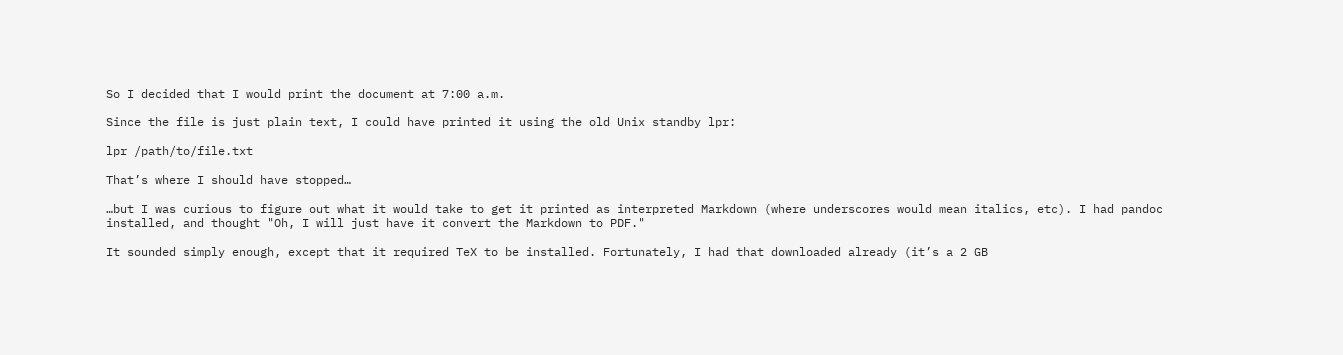So I decided that I would print the document at 7:00 a.m.

Since the file is just plain text, I could have printed it using the old Unix standby lpr:

lpr /path/to/file.txt

That’s where I should have stopped…

…but I was curious to figure out what it would take to get it printed as interpreted Markdown (where underscores would mean italics, etc). I had pandoc installed, and thought "Oh, I will just have it convert the Markdown to PDF."

It sounded simply enough, except that it required TeX to be installed. Fortunately, I had that downloaded already (it’s a 2 GB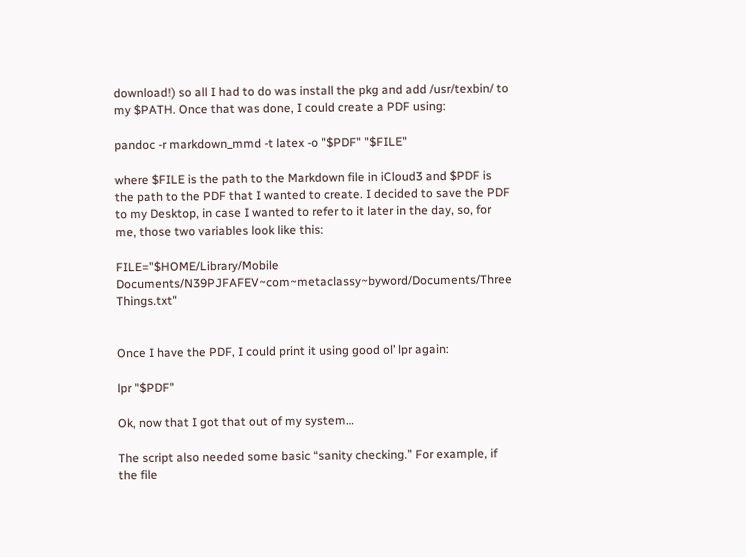download!) so all I had to do was install the pkg and add /usr/texbin/ to my $PATH. Once that was done, I could create a PDF using:

pandoc -r markdown_mmd -t latex -o "$PDF" "$FILE"

where $FILE is the path to the Markdown file in iCloud3 and $PDF is the path to the PDF that I wanted to create. I decided to save the PDF to my Desktop, in case I wanted to refer to it later in the day, so, for me, those two variables look like this:

FILE="$HOME/Library/Mobile Documents/N39PJFAFEV~com~metaclassy~byword/Documents/Three Things.txt"


Once I have the PDF, I could print it using good ol’ lpr again:

lpr "$PDF"

Ok, now that I got that out of my system…

The script also needed some basic “sanity checking.” For example, if the file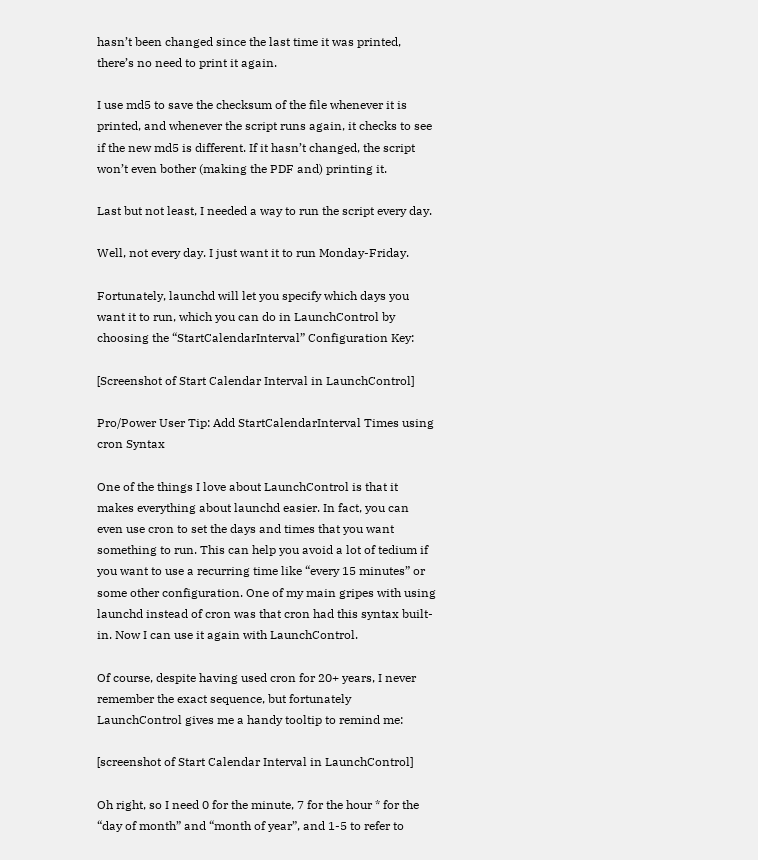hasn’t been changed since the last time it was printed, there’s no need to print it again.

I use md5 to save the checksum of the file whenever it is printed, and whenever the script runs again, it checks to see if the new md5 is different. If it hasn’t changed, the script won’t even bother (making the PDF and) printing it.

Last but not least, I needed a way to run the script every day.

Well, not every day. I just want it to run Monday-Friday.

Fortunately, launchd will let you specify which days you want it to run, which you can do in LaunchControl by choosing the “StartCalendarInterval” Configuration Key:

[Screenshot of Start Calendar Interval in LaunchControl]

Pro/Power User Tip: Add StartCalendarInterval Times using cron Syntax

One of the things I love about LaunchControl is that it makes everything about launchd easier. In fact, you can even use cron to set the days and times that you want something to run. This can help you avoid a lot of tedium if you want to use a recurring time like “every 15 minutes” or some other configuration. One of my main gripes with using launchd instead of cron was that cron had this syntax built-in. Now I can use it again with LaunchControl.

Of course, despite having used cron for 20+ years, I never remember the exact sequence, but fortunately LaunchControl gives me a handy tooltip to remind me:

[screenshot of Start Calendar Interval in LaunchControl]

Oh right, so I need 0 for the minute, 7 for the hour * for the “day of month” and “month of year”, and 1-5 to refer to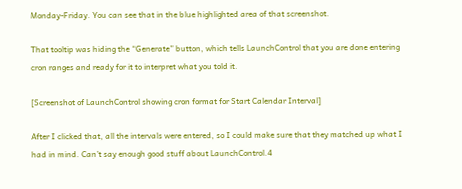Monday-Friday. You can see that in the blue highlighted area of that screenshot.

That tooltip was hiding the “Generate” button, which tells LaunchControl that you are done entering cron ranges and ready for it to interpret what you told it.

[Screenshot of LaunchControl showing cron format for Start Calendar Interval]

After I clicked that, all the intervals were entered, so I could make sure that they matched up what I had in mind. Can’t say enough good stuff about LaunchControl.4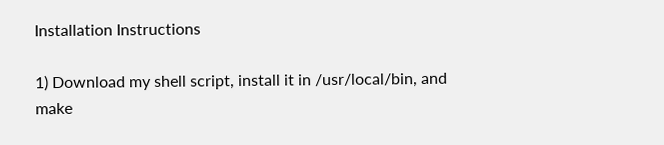Installation Instructions

1) Download my shell script, install it in /usr/local/bin, and make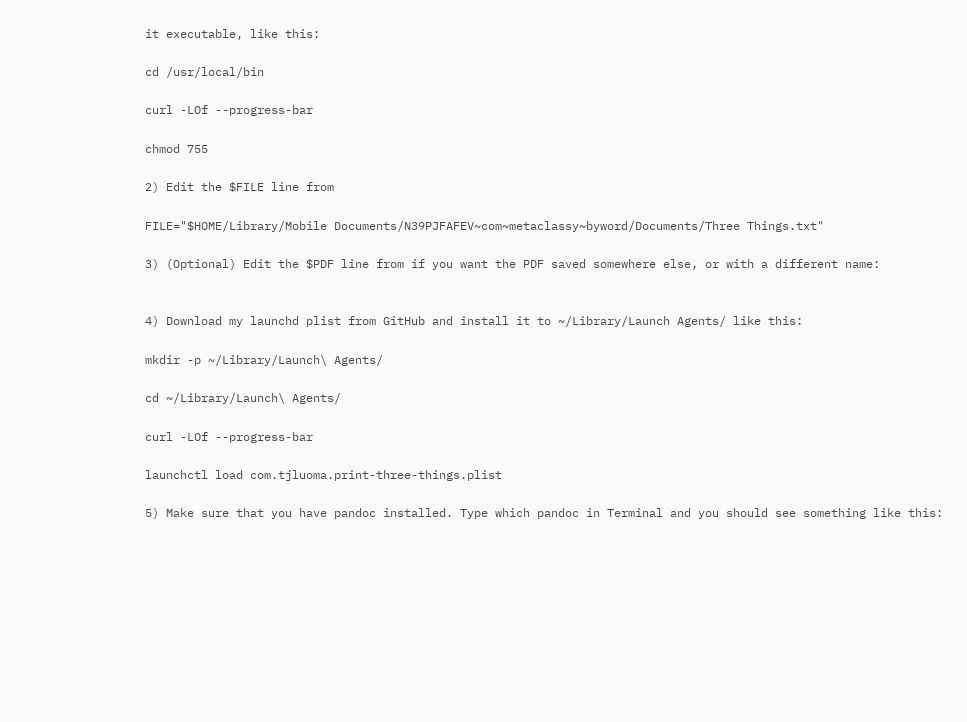it executable, like this:

cd /usr/local/bin

curl -LOf --progress-bar

chmod 755

2) Edit the $FILE line from

FILE="$HOME/Library/Mobile Documents/N39PJFAFEV~com~metaclassy~byword/Documents/Three Things.txt"

3) (Optional) Edit the $PDF line from if you want the PDF saved somewhere else, or with a different name:


4) Download my launchd plist from GitHub and install it to ~/Library/Launch Agents/ like this:

mkdir -p ~/Library/Launch\ Agents/

cd ~/Library/Launch\ Agents/

curl -LOf --progress-bar

launchctl load com.tjluoma.print-three-things.plist

5) Make sure that you have pandoc installed. Type which pandoc in Terminal and you should see something like this: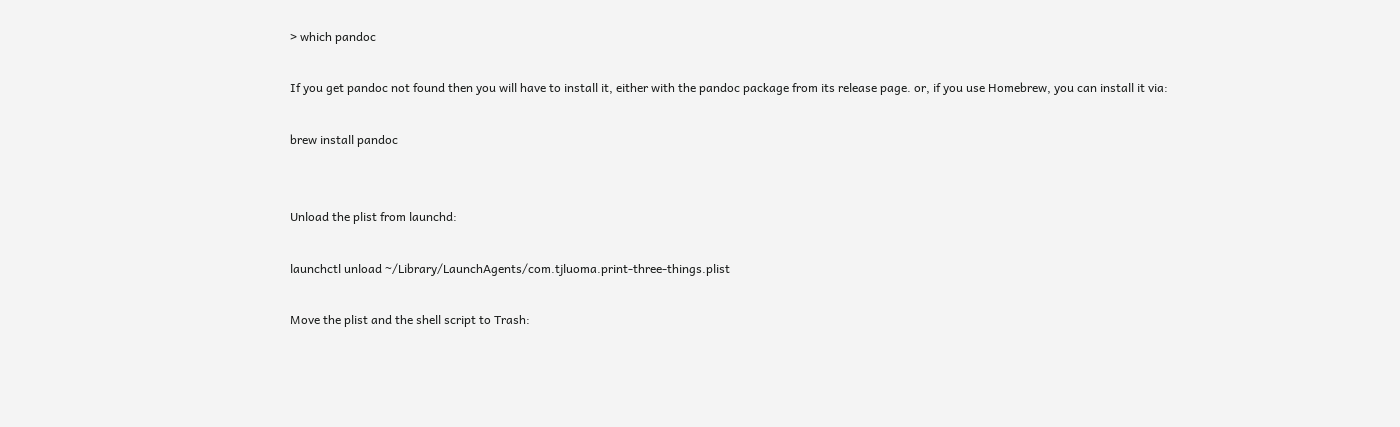> which pandoc

If you get pandoc not found then you will have to install it, either with the pandoc package from its release page. or, if you use Homebrew, you can install it via:

brew install pandoc


Unload the plist from launchd:

launchctl unload ~/Library/LaunchAgents/com.tjluoma.print-three-things.plist

Move the plist and the shell script to Trash: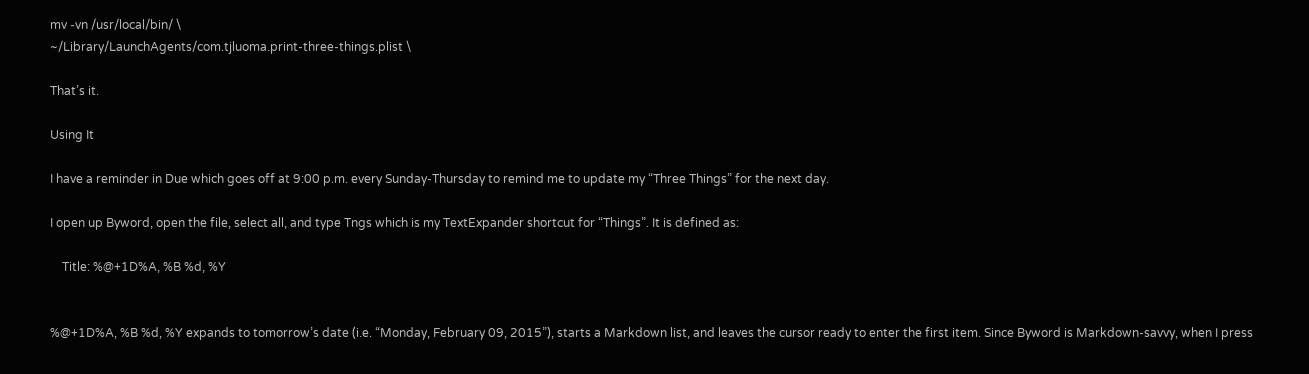mv -vn /usr/local/bin/ \
~/Library/LaunchAgents/com.tjluoma.print-three-things.plist \

That’s it.

Using It

I have a reminder in Due which goes off at 9:00 p.m. every Sunday-Thursday to remind me to update my “Three Things” for the next day.

I open up Byword, open the file, select all, and type Tngs which is my TextExpander shortcut for “Things”. It is defined as:

    Title: %@+1D%A, %B %d, %Y


%@+1D%A, %B %d, %Y expands to tomorrow’s date (i.e. “Monday, February 09, 2015”), starts a Markdown list, and leaves the cursor ready to enter the first item. Since Byword is Markdown-savvy, when I press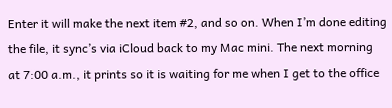Enter it will make the next item #2, and so on. When I’m done editing the file, it sync’s via iCloud back to my Mac mini. The next morning at 7:00 a.m., it prints so it is waiting for me when I get to the office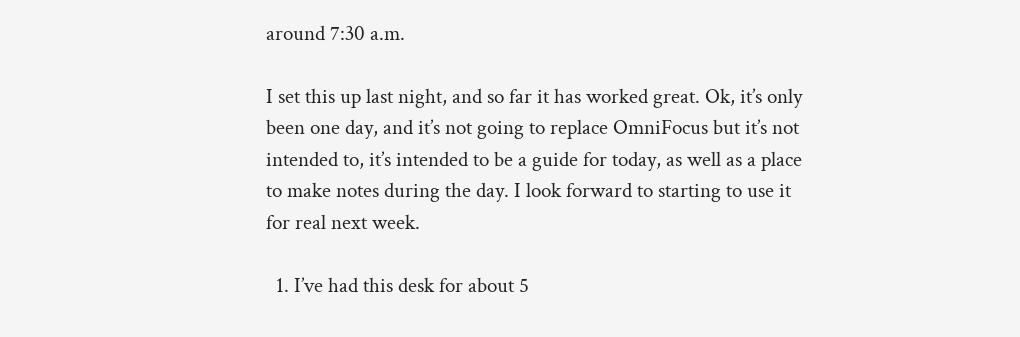around 7:30 a.m.

I set this up last night, and so far it has worked great. Ok, it’s only been one day, and it’s not going to replace OmniFocus but it’s not intended to, it’s intended to be a guide for today, as well as a place to make notes during the day. I look forward to starting to use it for real next week.

  1. I’ve had this desk for about 5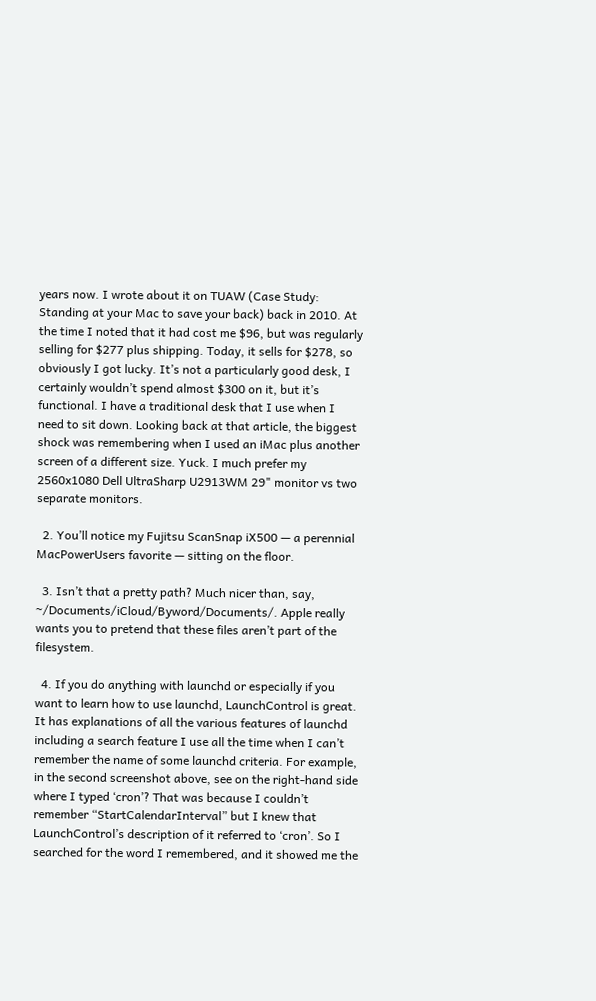years now. I wrote about it on TUAW (Case Study: Standing at your Mac to save your back) back in 2010. At the time I noted that it had cost me $96, but was regularly selling for $277 plus shipping. Today, it sells for $278, so obviously I got lucky. It’s not a particularly good desk, I certainly wouldn’t spend almost $300 on it, but it’s functional. I have a traditional desk that I use when I need to sit down. Looking back at that article, the biggest shock was remembering when I used an iMac plus another screen of a different size. Yuck. I much prefer my 2560x1080 Dell UltraSharp U2913WM 29" monitor vs two separate monitors.

  2. You’ll notice my Fujitsu ScanSnap iX500 — a perennial MacPowerUsers favorite — sitting on the floor.

  3. Isn’t that a pretty path? Much nicer than, say, ~/Documents/iCloud/Byword/Documents/. Apple really wants you to pretend that these files aren’t part of the filesystem.

  4. If you do anything with launchd or especially if you want to learn how to use launchd, LaunchControl is great. It has explanations of all the various features of launchd including a search feature I use all the time when I can’t remember the name of some launchd criteria. For example, in the second screenshot above, see on the right-hand side where I typed ‘cron’? That was because I couldn’t remember “StartCalendarInterval” but I knew that LaunchControl’s description of it referred to ‘cron’. So I searched for the word I remembered, and it showed me the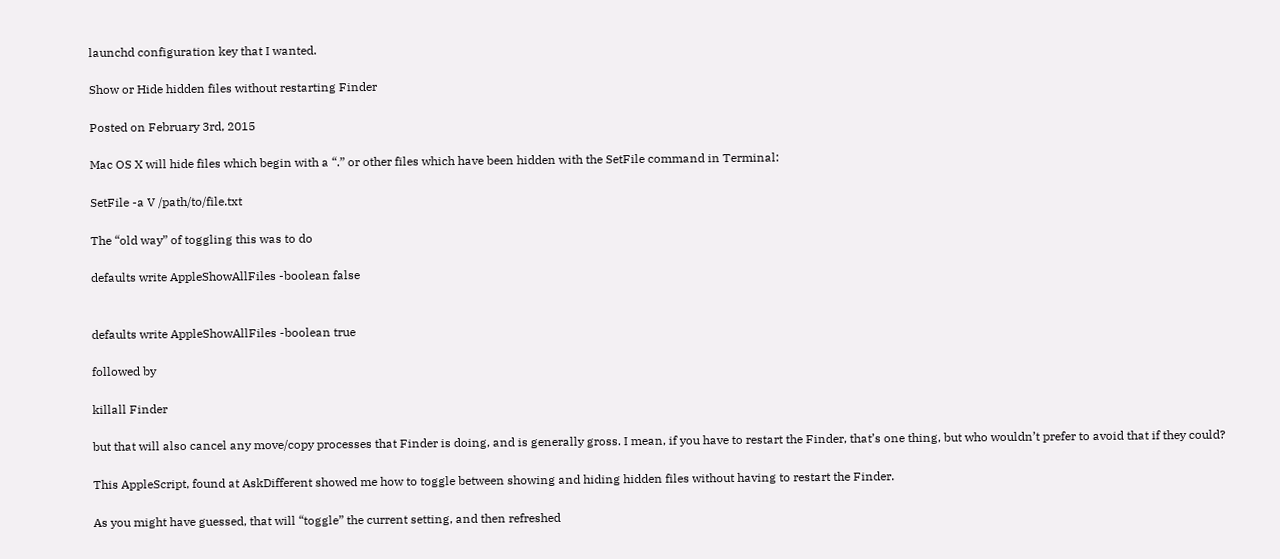launchd configuration key that I wanted.

Show or Hide hidden files without restarting Finder

Posted on February 3rd, 2015

Mac OS X will hide files which begin with a “.” or other files which have been hidden with the SetFile command in Terminal:

SetFile -a V /path/to/file.txt

The “old way” of toggling this was to do

defaults write AppleShowAllFiles -boolean false


defaults write AppleShowAllFiles -boolean true

followed by

killall Finder

but that will also cancel any move/copy processes that Finder is doing, and is generally gross. I mean, if you have to restart the Finder, that’s one thing, but who wouldn’t prefer to avoid that if they could?

This AppleScript, found at AskDifferent showed me how to toggle between showing and hiding hidden files without having to restart the Finder.

As you might have guessed, that will “toggle” the current setting, and then refreshed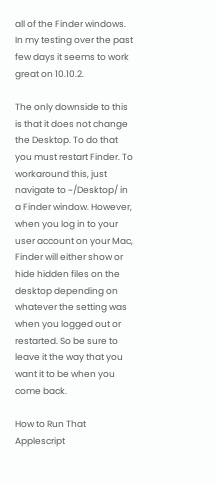all of the Finder windows. In my testing over the past few days it seems to work great on 10.10.2.

The only downside to this is that it does not change the Desktop. To do that you must restart Finder. To workaround this, just navigate to ~/Desktop/ in a Finder window. However, when you log in to your user account on your Mac, Finder will either show or hide hidden files on the desktop depending on whatever the setting was when you logged out or restarted. So be sure to leave it the way that you want it to be when you come back.

How to Run That Applescript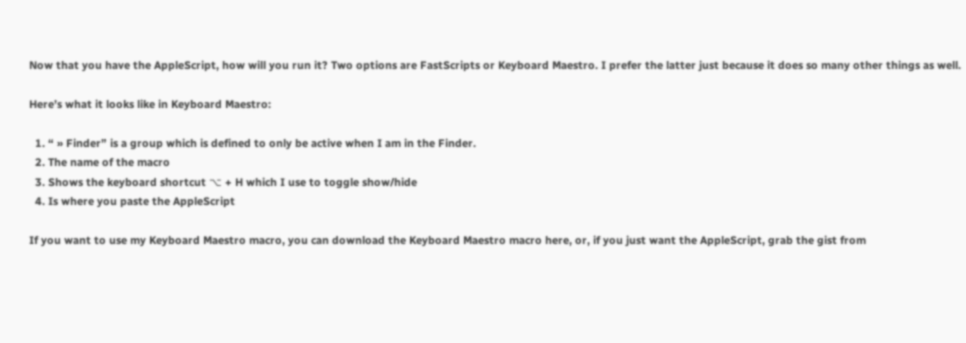Now that you have the AppleScript, how will you run it? Two options are FastScripts or Keyboard Maestro. I prefer the latter just because it does so many other things as well.

Here’s what it looks like in Keyboard Maestro:

  1. “ » Finder” is a group which is defined to only be active when I am in the Finder.
  2. The name of the macro
  3. Shows the keyboard shortcut ⌥ + H which I use to toggle show/hide
  4. Is where you paste the AppleScript

If you want to use my Keyboard Maestro macro, you can download the Keyboard Maestro macro here, or, if you just want the AppleScript, grab the gist from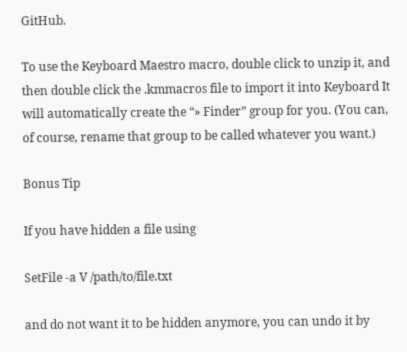GitHub.

To use the Keyboard Maestro macro, double click to unzip it, and then double click the .kmmacros file to import it into Keyboard It will automatically create the “» Finder” group for you. (You can, of course, rename that group to be called whatever you want.)

Bonus Tip

If you have hidden a file using

SetFile -a V /path/to/file.txt

and do not want it to be hidden anymore, you can undo it by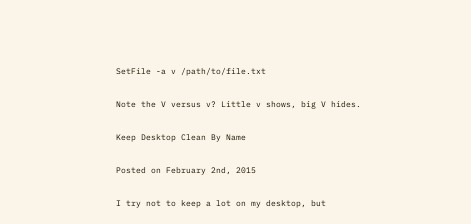SetFile -a v /path/to/file.txt

Note the V versus v? Little v shows, big V hides.

Keep Desktop Clean By Name

Posted on February 2nd, 2015

I try not to keep a lot on my desktop, but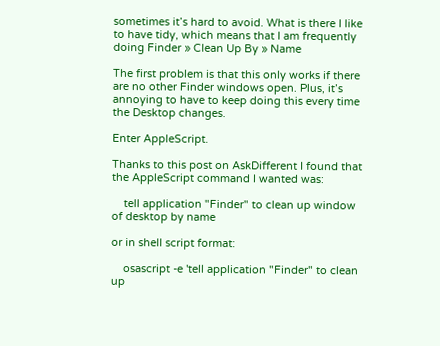sometimes it’s hard to avoid. What is there I like to have tidy, which means that I am frequently doing Finder » Clean Up By » Name

The first problem is that this only works if there are no other Finder windows open. Plus, it’s annoying to have to keep doing this every time the Desktop changes.

Enter AppleScript.

Thanks to this post on AskDifferent I found that the AppleScript command I wanted was:

    tell application "Finder" to clean up window of desktop by name

or in shell script format:

    osascript -e 'tell application "Finder" to clean up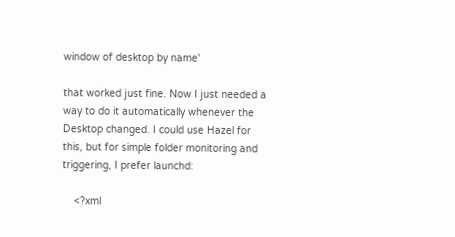window of desktop by name'

that worked just fine. Now I just needed a way to do it automatically whenever the Desktop changed. I could use Hazel for this, but for simple folder monitoring and triggering, I prefer launchd:

    <?xml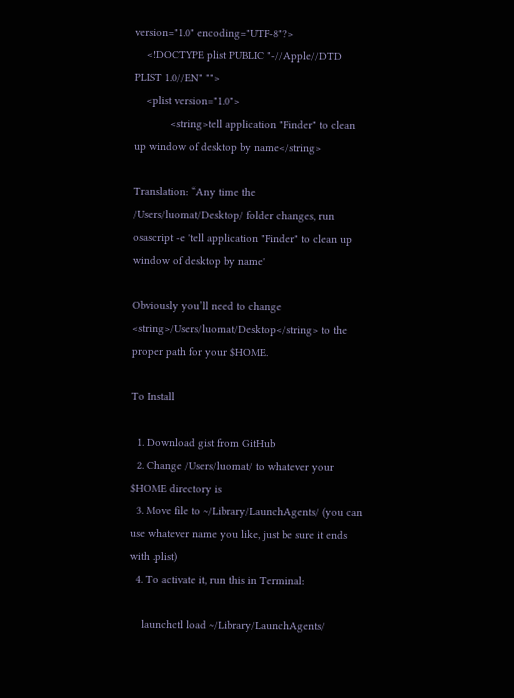version="1.0" encoding="UTF-8"?>
    <!DOCTYPE plist PUBLIC "-//Apple//DTD PLIST 1.0//EN" "">
    <plist version="1.0">
            <string>tell application "Finder" to clean up window of desktop by name</string>

Translation: “Any time the /Users/luomat/Desktop/ folder changes, run osascript -e 'tell application "Finder" to clean up window of desktop by name'

Obviously you’ll need to change <string>/Users/luomat/Desktop</string> to the proper path for your $HOME.

To Install

  1. Download gist from GitHub
  2. Change /Users/luomat/ to whatever your $HOME directory is
  3. Move file to ~/Library/LaunchAgents/ (you can use whatever name you like, just be sure it ends with .plist)
  4. To activate it, run this in Terminal:

    launchctl load ~/Library/LaunchAgents/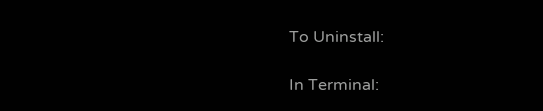To Uninstall:

In Terminal: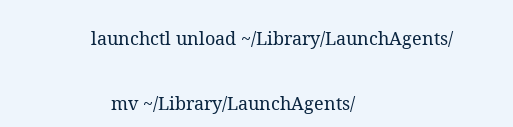launchctl unload ~/Library/LaunchAgents/

    mv ~/Library/LaunchAgents/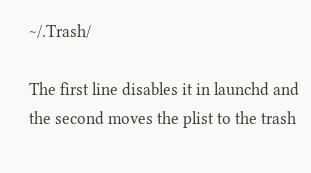~/.Trash/

The first line disables it in launchd and the second moves the plist to the trash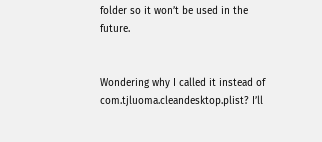folder so it won’t be used in the future.


Wondering why I called it instead of com.tjluoma.cleandesktop.plist? I’ll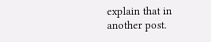explain that in another post.